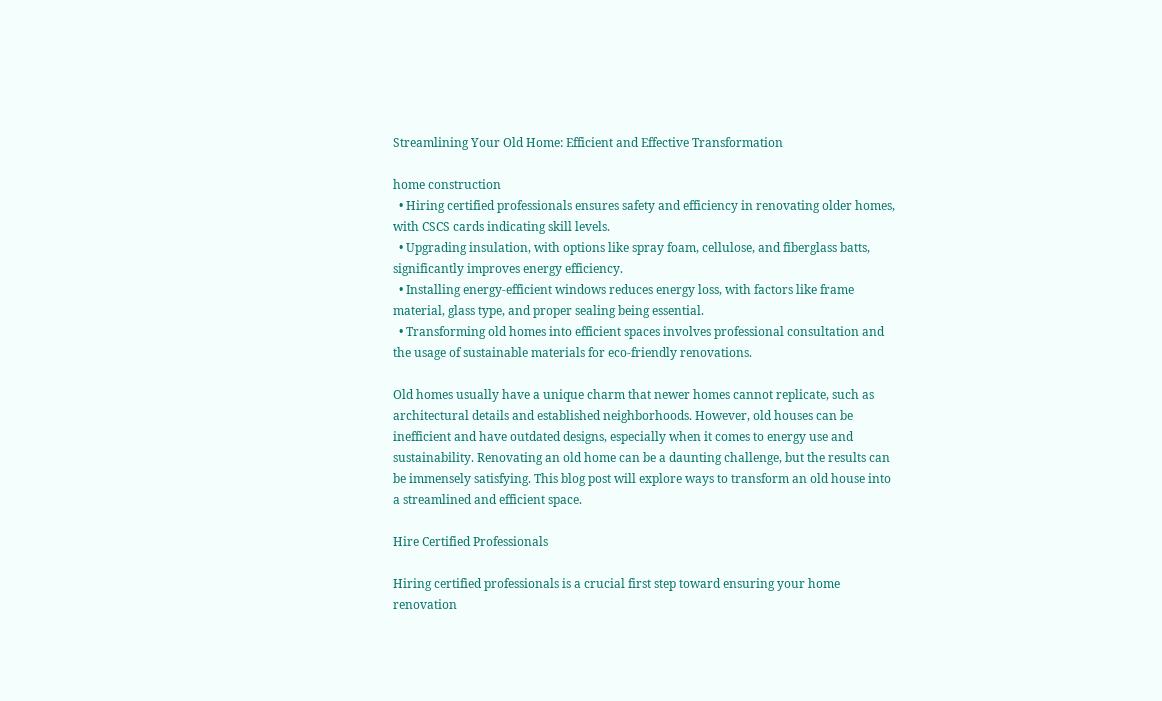Streamlining Your Old Home: Efficient and Effective Transformation

home construction
  • Hiring certified professionals ensures safety and efficiency in renovating older homes, with CSCS cards indicating skill levels.
  • Upgrading insulation, with options like spray foam, cellulose, and fiberglass batts, significantly improves energy efficiency.
  • Installing energy-efficient windows reduces energy loss, with factors like frame material, glass type, and proper sealing being essential.
  • Transforming old homes into efficient spaces involves professional consultation and the usage of sustainable materials for eco-friendly renovations.

Old homes usually have a unique charm that newer homes cannot replicate, such as architectural details and established neighborhoods. However, old houses can be inefficient and have outdated designs, especially when it comes to energy use and sustainability. Renovating an old home can be a daunting challenge, but the results can be immensely satisfying. This blog post will explore ways to transform an old house into a streamlined and efficient space.

Hire Certified Professionals

Hiring certified professionals is a crucial first step toward ensuring your home renovation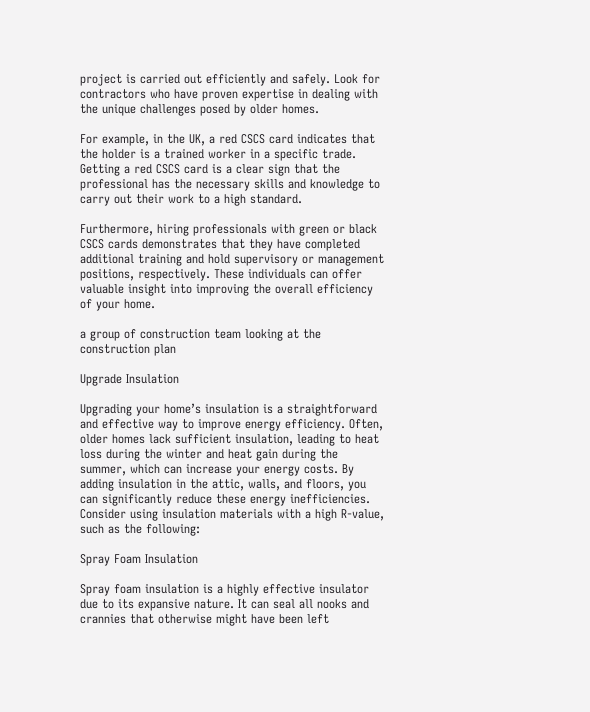project is carried out efficiently and safely. Look for contractors who have proven expertise in dealing with the unique challenges posed by older homes.

For example, in the UK, a red CSCS card indicates that the holder is a trained worker in a specific trade. Getting a red CSCS card is a clear sign that the professional has the necessary skills and knowledge to carry out their work to a high standard.

Furthermore, hiring professionals with green or black CSCS cards demonstrates that they have completed additional training and hold supervisory or management positions, respectively. These individuals can offer valuable insight into improving the overall efficiency of your home.

a group of construction team looking at the construction plan

Upgrade Insulation

Upgrading your home’s insulation is a straightforward and effective way to improve energy efficiency. Often, older homes lack sufficient insulation, leading to heat loss during the winter and heat gain during the summer, which can increase your energy costs. By adding insulation in the attic, walls, and floors, you can significantly reduce these energy inefficiencies. Consider using insulation materials with a high R-value, such as the following:

Spray Foam Insulation

Spray foam insulation is a highly effective insulator due to its expansive nature. It can seal all nooks and crannies that otherwise might have been left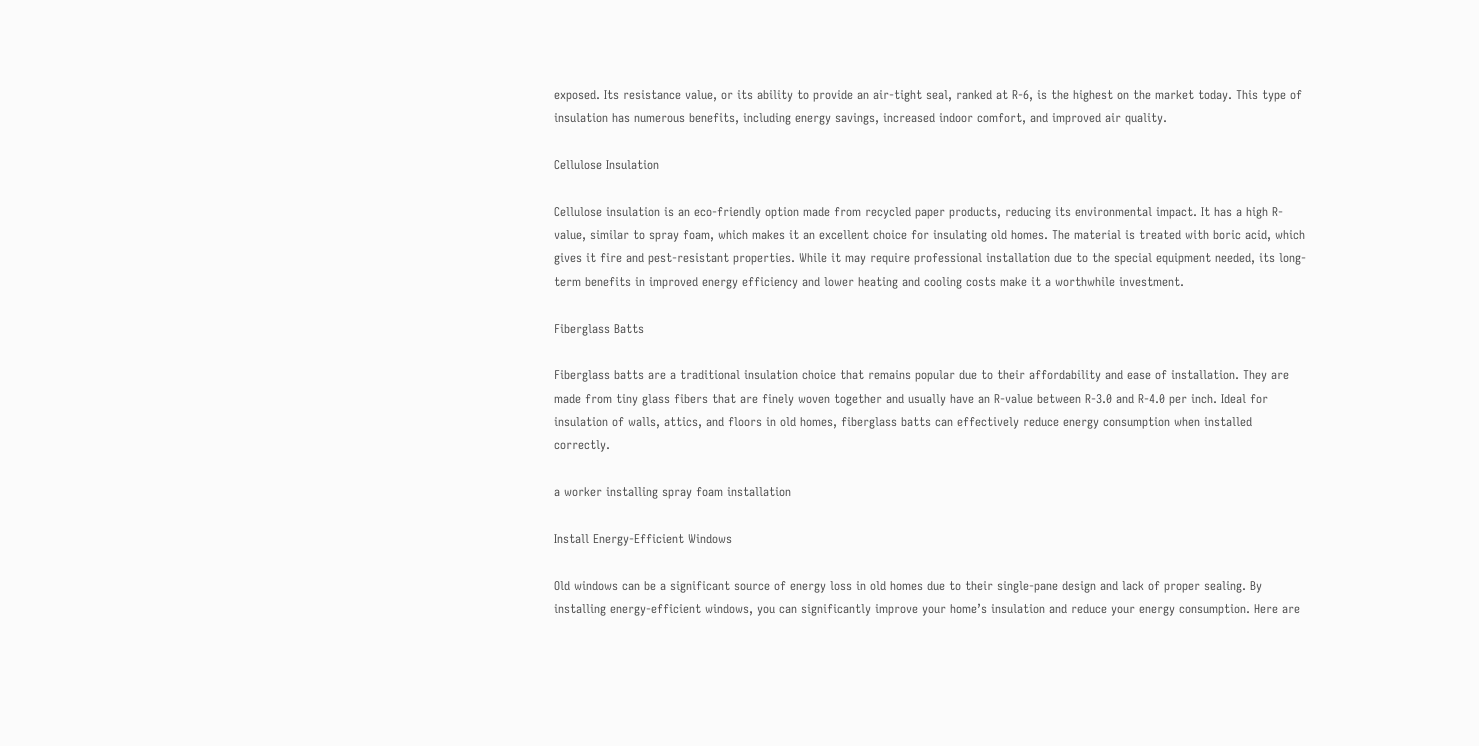exposed. Its resistance value, or its ability to provide an air-tight seal, ranked at R-6, is the highest on the market today. This type of insulation has numerous benefits, including energy savings, increased indoor comfort, and improved air quality.

Cellulose Insulation

Cellulose insulation is an eco-friendly option made from recycled paper products, reducing its environmental impact. It has a high R-value, similar to spray foam, which makes it an excellent choice for insulating old homes. The material is treated with boric acid, which gives it fire and pest-resistant properties. While it may require professional installation due to the special equipment needed, its long-term benefits in improved energy efficiency and lower heating and cooling costs make it a worthwhile investment.

Fiberglass Batts

Fiberglass batts are a traditional insulation choice that remains popular due to their affordability and ease of installation. They are made from tiny glass fibers that are finely woven together and usually have an R-value between R-3.0 and R-4.0 per inch. Ideal for insulation of walls, attics, and floors in old homes, fiberglass batts can effectively reduce energy consumption when installed correctly.

a worker installing spray foam installation

Install Energy-Efficient Windows

Old windows can be a significant source of energy loss in old homes due to their single-pane design and lack of proper sealing. By installing energy-efficient windows, you can significantly improve your home’s insulation and reduce your energy consumption. Here are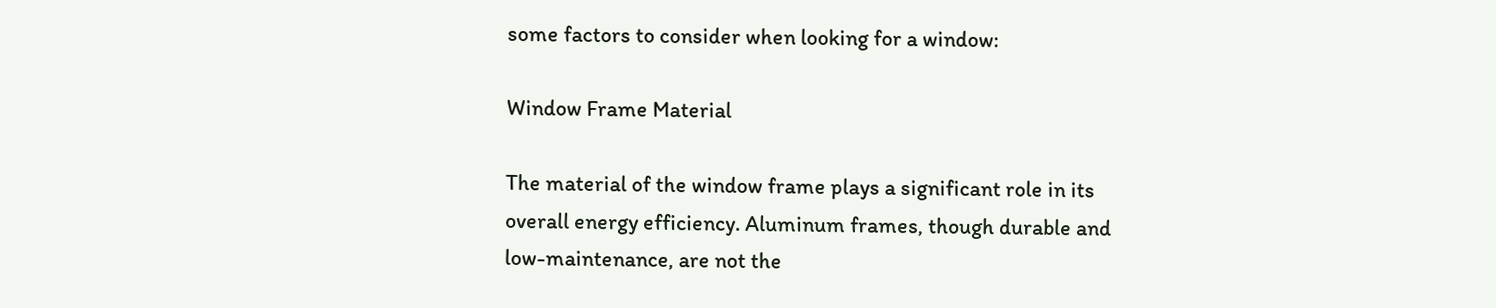some factors to consider when looking for a window:

Window Frame Material

The material of the window frame plays a significant role in its overall energy efficiency. Aluminum frames, though durable and low-maintenance, are not the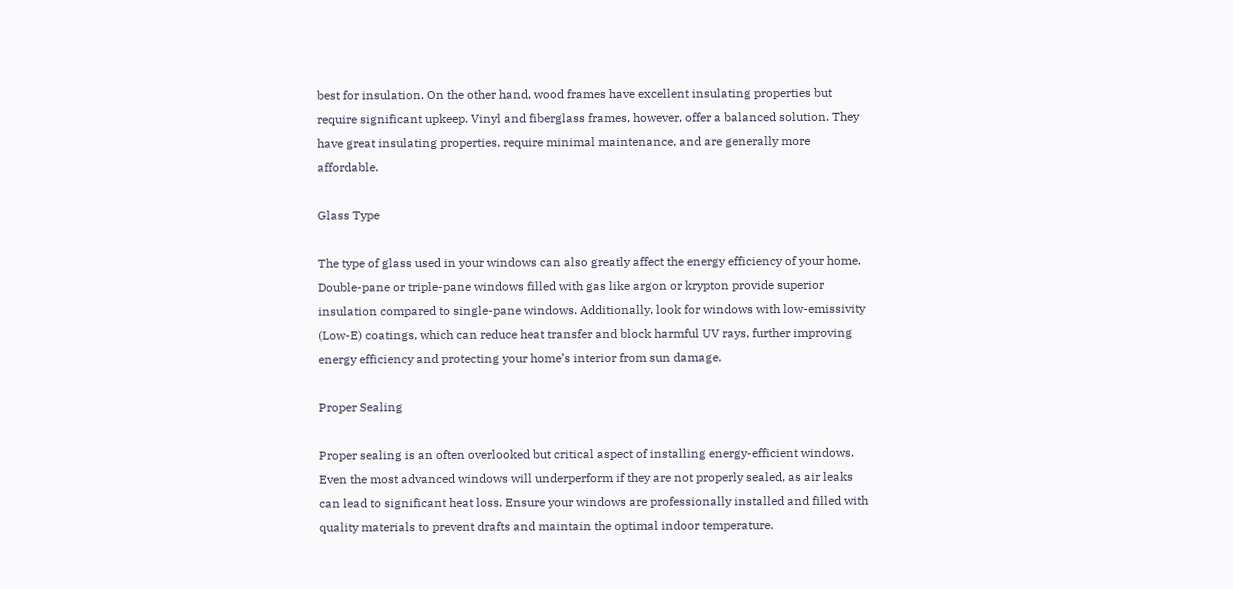best for insulation. On the other hand, wood frames have excellent insulating properties but require significant upkeep. Vinyl and fiberglass frames, however, offer a balanced solution. They have great insulating properties, require minimal maintenance, and are generally more affordable.

Glass Type

The type of glass used in your windows can also greatly affect the energy efficiency of your home. Double-pane or triple-pane windows filled with gas like argon or krypton provide superior insulation compared to single-pane windows. Additionally, look for windows with low-emissivity (Low-E) coatings, which can reduce heat transfer and block harmful UV rays, further improving energy efficiency and protecting your home’s interior from sun damage.

Proper Sealing

Proper sealing is an often overlooked but critical aspect of installing energy-efficient windows. Even the most advanced windows will underperform if they are not properly sealed, as air leaks can lead to significant heat loss. Ensure your windows are professionally installed and filled with quality materials to prevent drafts and maintain the optimal indoor temperature.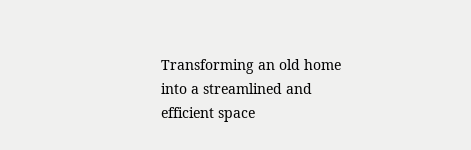Transforming an old home into a streamlined and efficient space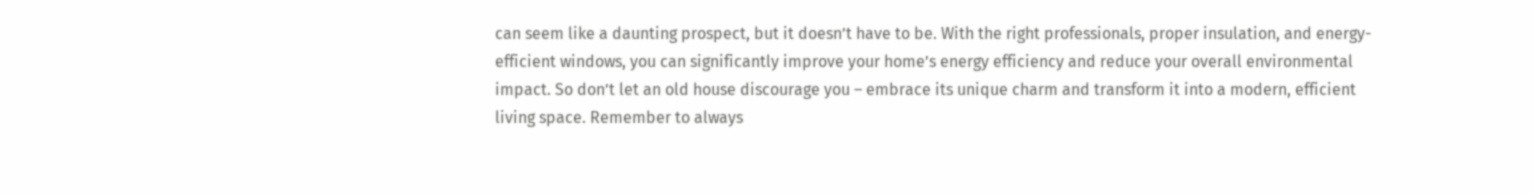can seem like a daunting prospect, but it doesn’t have to be. With the right professionals, proper insulation, and energy-efficient windows, you can significantly improve your home’s energy efficiency and reduce your overall environmental impact. So don’t let an old house discourage you – embrace its unique charm and transform it into a modern, efficient living space. Remember to always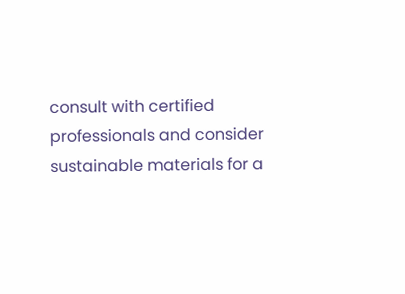consult with certified professionals and consider sustainable materials for a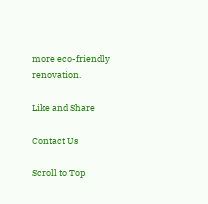more eco-friendly renovation.

Like and Share

Contact Us

Scroll to Top